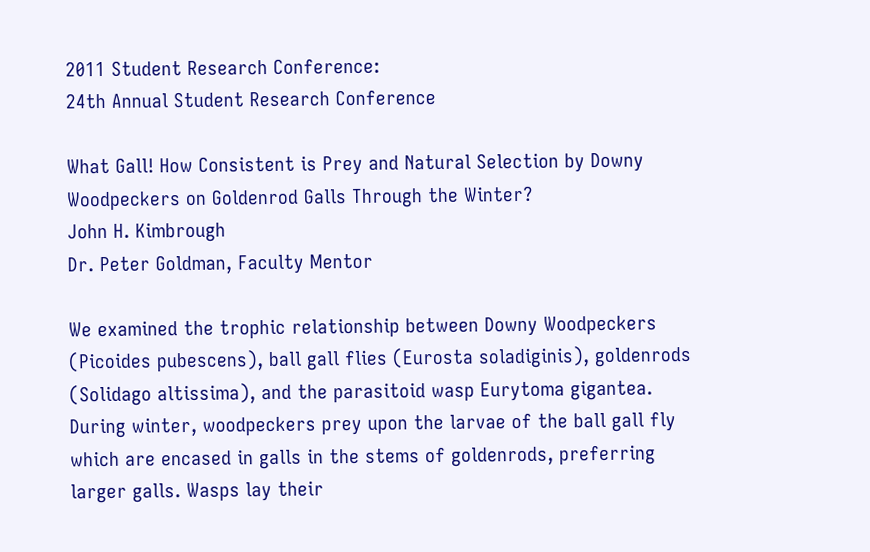2011 Student Research Conference:
24th Annual Student Research Conference

What Gall! How Consistent is Prey and Natural Selection by Downy Woodpeckers on Goldenrod Galls Through the Winter?
John H. Kimbrough
Dr. Peter Goldman, Faculty Mentor

We examined the trophic relationship between Downy Woodpeckers (Picoides pubescens), ball gall flies (Eurosta soladiginis), goldenrods (Solidago altissima), and the parasitoid wasp Eurytoma gigantea. During winter, woodpeckers prey upon the larvae of the ball gall fly which are encased in galls in the stems of goldenrods, preferring larger galls. Wasps lay their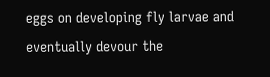eggs on developing fly larvae and eventually devour the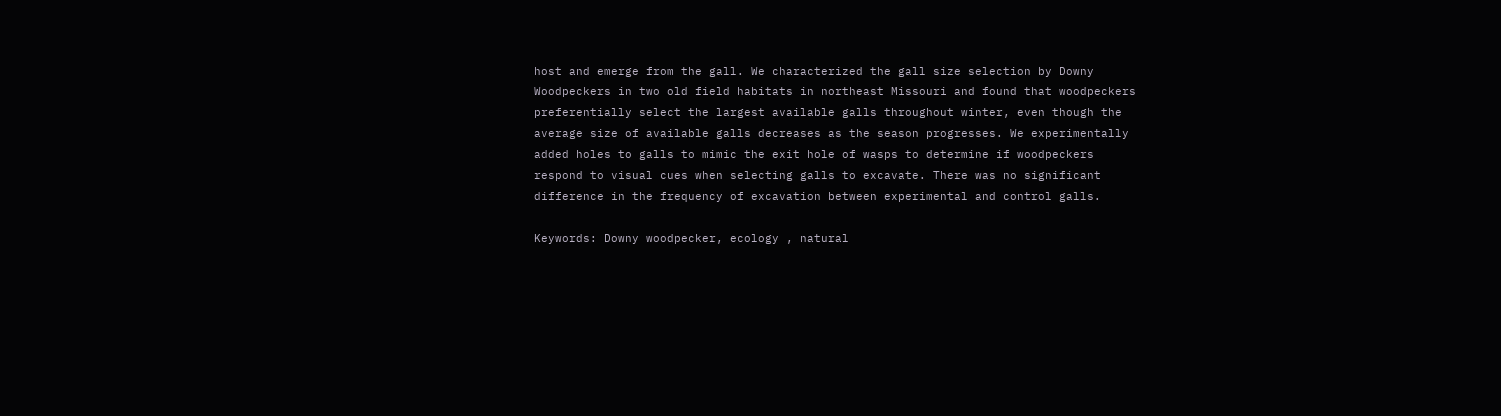host and emerge from the gall. We characterized the gall size selection by Downy Woodpeckers in two old field habitats in northeast Missouri and found that woodpeckers preferentially select the largest available galls throughout winter, even though the average size of available galls decreases as the season progresses. We experimentally added holes to galls to mimic the exit hole of wasps to determine if woodpeckers respond to visual cues when selecting galls to excavate. There was no significant difference in the frequency of excavation between experimental and control galls.

Keywords: Downy woodpecker, ecology , natural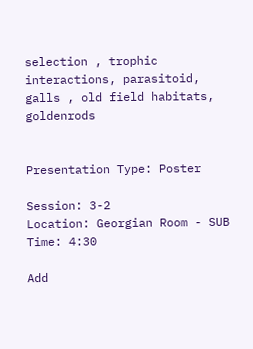selection , trophic interactions, parasitoid, galls , old field habitats, goldenrods


Presentation Type: Poster

Session: 3-2
Location: Georgian Room - SUB
Time: 4:30

Add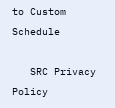to Custom Schedule

   SRC Privacy Policy